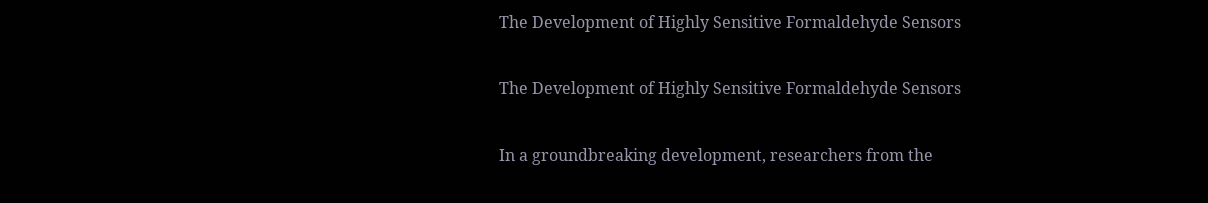The Development of Highly Sensitive Formaldehyde Sensors

The Development of Highly Sensitive Formaldehyde Sensors

In a groundbreaking development, researchers from the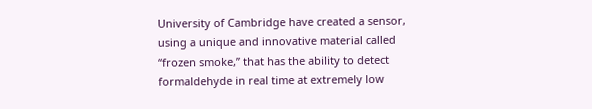University of Cambridge have created a sensor, using a unique and innovative material called “frozen smoke,” that has the ability to detect formaldehyde in real time at extremely low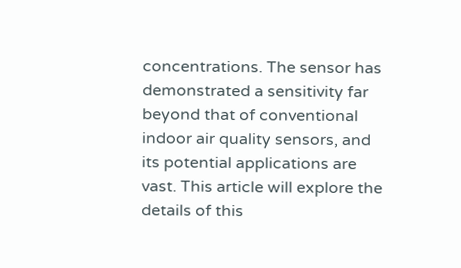concentrations. The sensor has demonstrated a sensitivity far beyond that of conventional indoor air quality sensors, and its potential applications are vast. This article will explore the details of this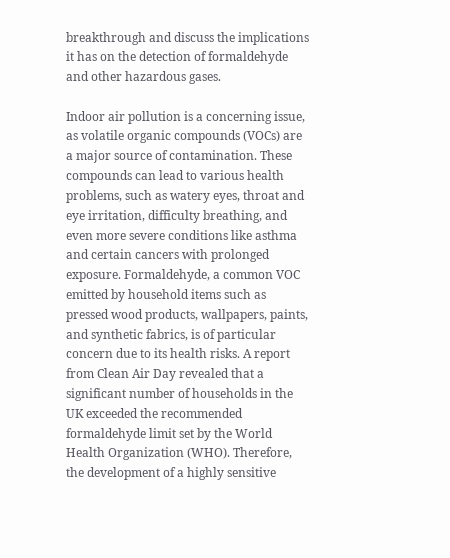breakthrough and discuss the implications it has on the detection of formaldehyde and other hazardous gases.

Indoor air pollution is a concerning issue, as volatile organic compounds (VOCs) are a major source of contamination. These compounds can lead to various health problems, such as watery eyes, throat and eye irritation, difficulty breathing, and even more severe conditions like asthma and certain cancers with prolonged exposure. Formaldehyde, a common VOC emitted by household items such as pressed wood products, wallpapers, paints, and synthetic fabrics, is of particular concern due to its health risks. A report from Clean Air Day revealed that a significant number of households in the UK exceeded the recommended formaldehyde limit set by the World Health Organization (WHO). Therefore, the development of a highly sensitive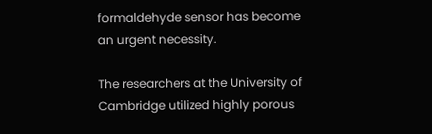formaldehyde sensor has become an urgent necessity.

The researchers at the University of Cambridge utilized highly porous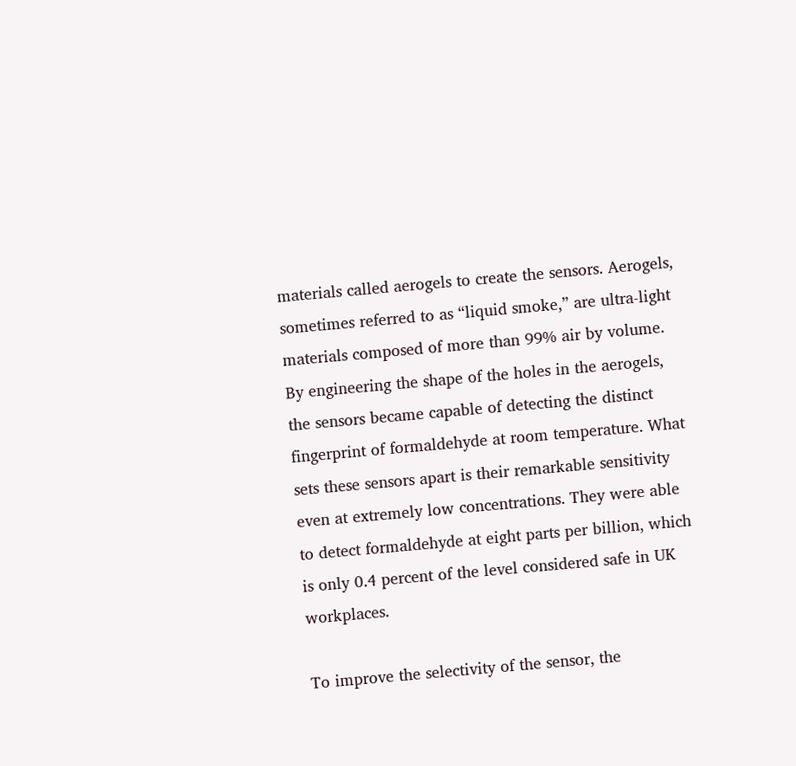materials called aerogels to create the sensors. Aerogels, sometimes referred to as “liquid smoke,” are ultra-light materials composed of more than 99% air by volume. By engineering the shape of the holes in the aerogels, the sensors became capable of detecting the distinct fingerprint of formaldehyde at room temperature. What sets these sensors apart is their remarkable sensitivity even at extremely low concentrations. They were able to detect formaldehyde at eight parts per billion, which is only 0.4 percent of the level considered safe in UK workplaces.

To improve the selectivity of the sensor, the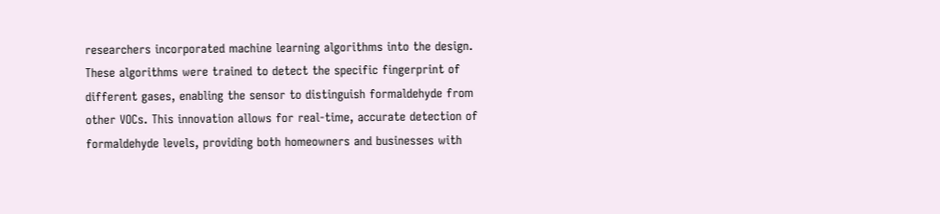researchers incorporated machine learning algorithms into the design. These algorithms were trained to detect the specific fingerprint of different gases, enabling the sensor to distinguish formaldehyde from other VOCs. This innovation allows for real-time, accurate detection of formaldehyde levels, providing both homeowners and businesses with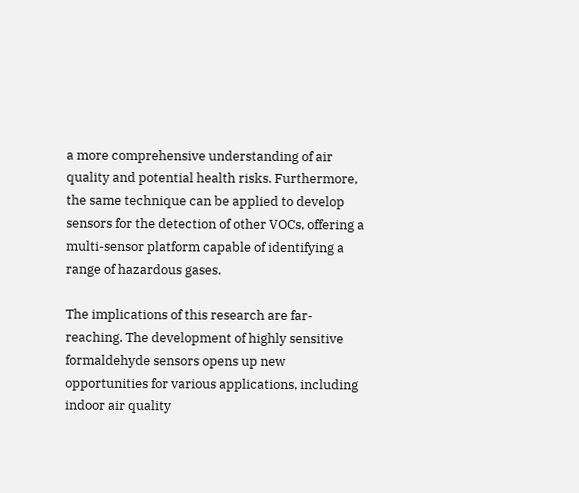a more comprehensive understanding of air quality and potential health risks. Furthermore, the same technique can be applied to develop sensors for the detection of other VOCs, offering a multi-sensor platform capable of identifying a range of hazardous gases.

The implications of this research are far-reaching. The development of highly sensitive formaldehyde sensors opens up new opportunities for various applications, including indoor air quality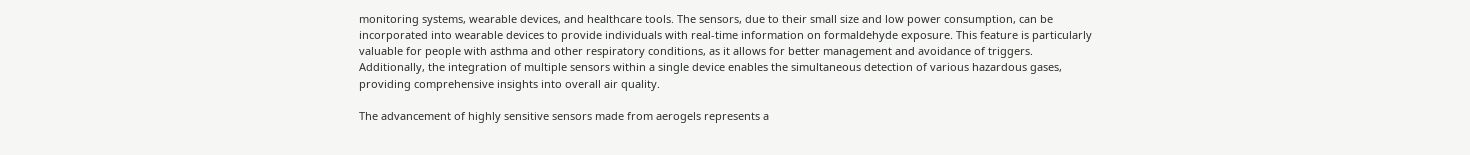monitoring systems, wearable devices, and healthcare tools. The sensors, due to their small size and low power consumption, can be incorporated into wearable devices to provide individuals with real-time information on formaldehyde exposure. This feature is particularly valuable for people with asthma and other respiratory conditions, as it allows for better management and avoidance of triggers. Additionally, the integration of multiple sensors within a single device enables the simultaneous detection of various hazardous gases, providing comprehensive insights into overall air quality.

The advancement of highly sensitive sensors made from aerogels represents a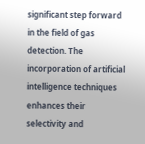significant step forward in the field of gas detection. The incorporation of artificial intelligence techniques enhances their selectivity and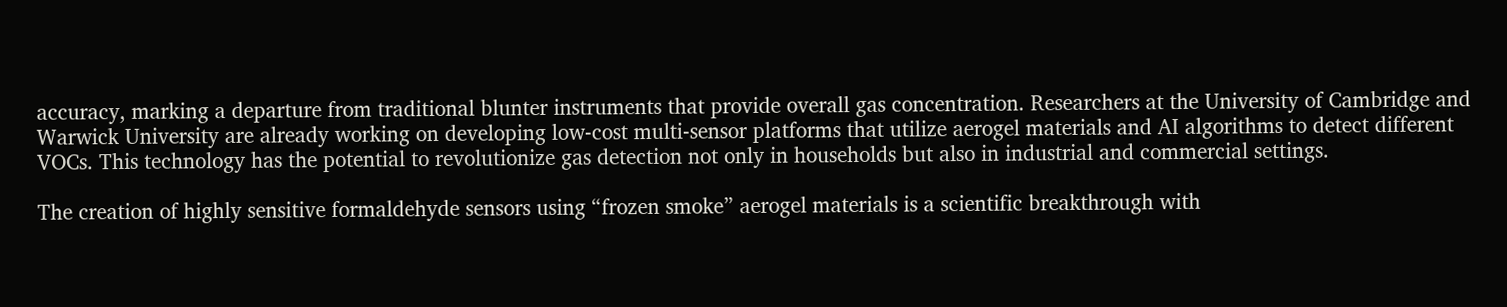accuracy, marking a departure from traditional blunter instruments that provide overall gas concentration. Researchers at the University of Cambridge and Warwick University are already working on developing low-cost multi-sensor platforms that utilize aerogel materials and AI algorithms to detect different VOCs. This technology has the potential to revolutionize gas detection not only in households but also in industrial and commercial settings.

The creation of highly sensitive formaldehyde sensors using “frozen smoke” aerogel materials is a scientific breakthrough with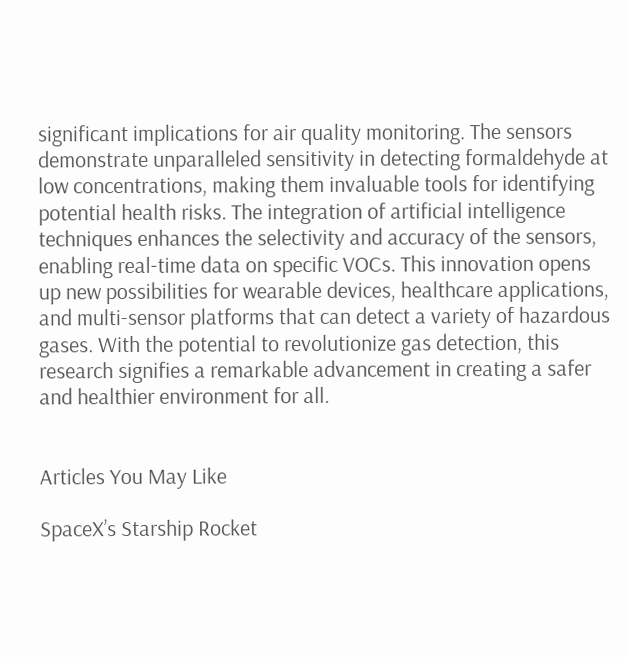significant implications for air quality monitoring. The sensors demonstrate unparalleled sensitivity in detecting formaldehyde at low concentrations, making them invaluable tools for identifying potential health risks. The integration of artificial intelligence techniques enhances the selectivity and accuracy of the sensors, enabling real-time data on specific VOCs. This innovation opens up new possibilities for wearable devices, healthcare applications, and multi-sensor platforms that can detect a variety of hazardous gases. With the potential to revolutionize gas detection, this research signifies a remarkable advancement in creating a safer and healthier environment for all.


Articles You May Like

SpaceX’s Starship Rocket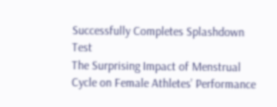Successfully Completes Splashdown Test
The Surprising Impact of Menstrual Cycle on Female Athletes’ Performance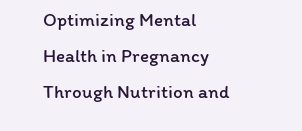Optimizing Mental Health in Pregnancy Through Nutrition and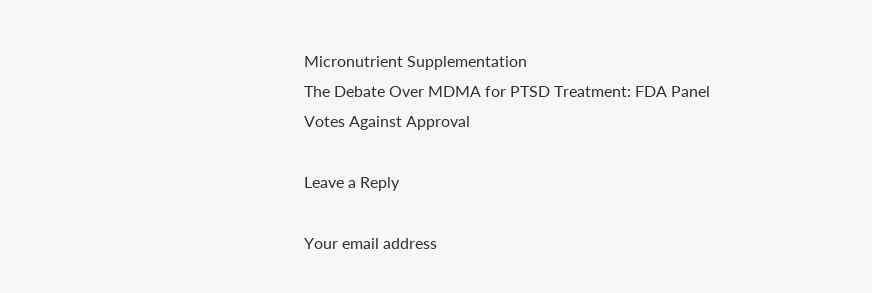Micronutrient Supplementation
The Debate Over MDMA for PTSD Treatment: FDA Panel Votes Against Approval

Leave a Reply

Your email address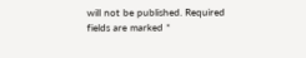will not be published. Required fields are marked *